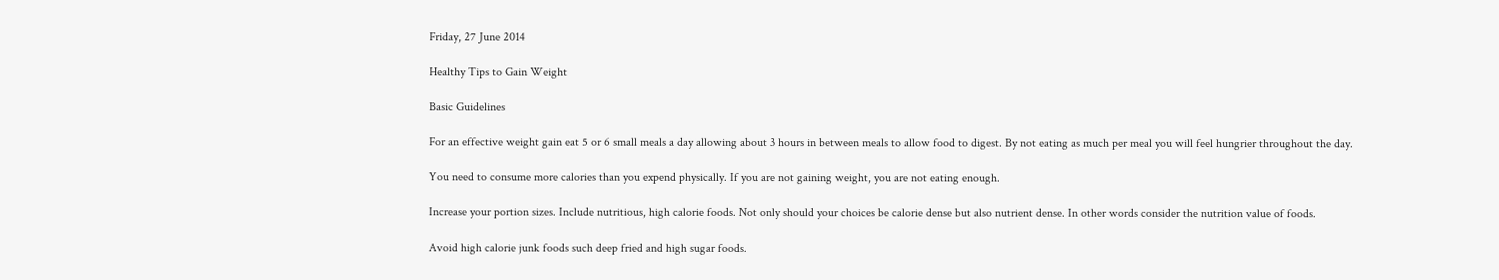Friday, 27 June 2014

Healthy Tips to Gain Weight

Basic Guidelines

For an effective weight gain eat 5 or 6 small meals a day allowing about 3 hours in between meals to allow food to digest. By not eating as much per meal you will feel hungrier throughout the day.

You need to consume more calories than you expend physically. If you are not gaining weight, you are not eating enough.

Increase your portion sizes. Include nutritious, high calorie foods. Not only should your choices be calorie dense but also nutrient dense. In other words consider the nutrition value of foods.

Avoid high calorie junk foods such deep fried and high sugar foods.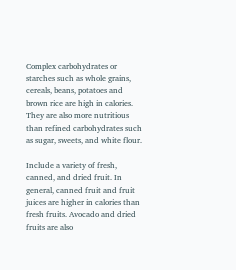Complex carbohydrates or starches such as whole grains, cereals, beans, potatoes and brown rice are high in calories. They are also more nutritious than refined carbohydrates such as sugar, sweets, and white flour.

Include a variety of fresh, canned, and dried fruit. In general, canned fruit and fruit juices are higher in calories than fresh fruits. Avocado and dried fruits are also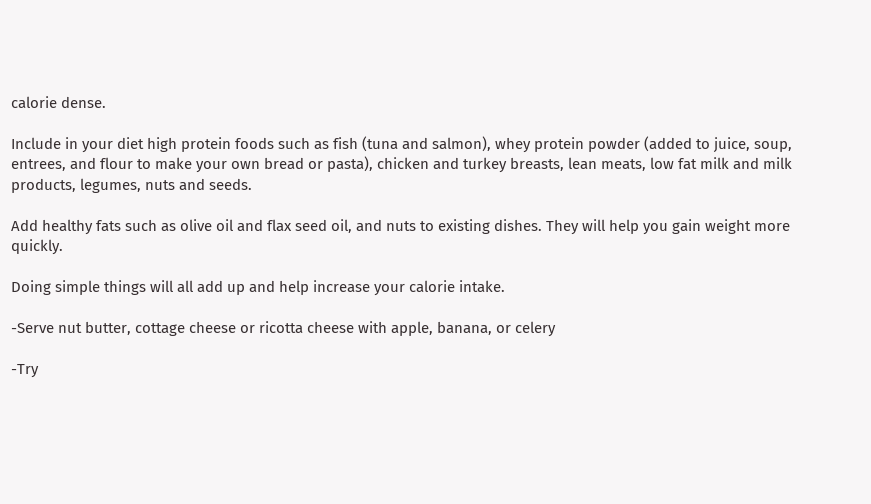calorie dense.

Include in your diet high protein foods such as fish (tuna and salmon), whey protein powder (added to juice, soup, entrees, and flour to make your own bread or pasta), chicken and turkey breasts, lean meats, low fat milk and milk products, legumes, nuts and seeds.

Add healthy fats such as olive oil and flax seed oil, and nuts to existing dishes. They will help you gain weight more quickly.

Doing simple things will all add up and help increase your calorie intake.

-Serve nut butter, cottage cheese or ricotta cheese with apple, banana, or celery

-Try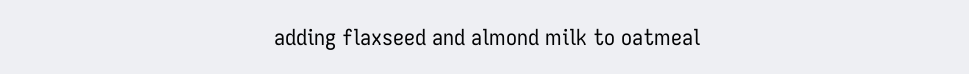adding flaxseed and almond milk to oatmeal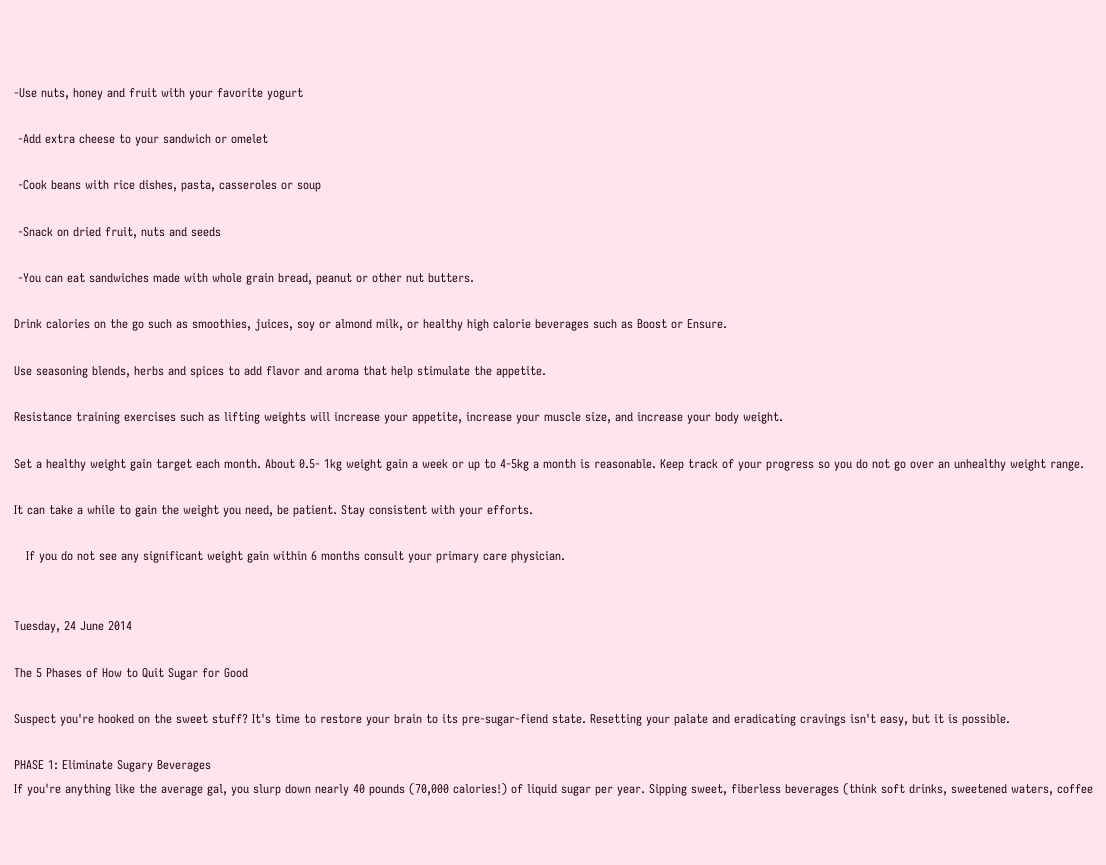-Use nuts, honey and fruit with your favorite yogurt

 -Add extra cheese to your sandwich or omelet

 -Cook beans with rice dishes, pasta, casseroles or soup

 -Snack on dried fruit, nuts and seeds

 -You can eat sandwiches made with whole grain bread, peanut or other nut butters.

Drink calories on the go such as smoothies, juices, soy or almond milk, or healthy high calorie beverages such as Boost or Ensure.

Use seasoning blends, herbs and spices to add flavor and aroma that help stimulate the appetite.

Resistance training exercises such as lifting weights will increase your appetite, increase your muscle size, and increase your body weight.

Set a healthy weight gain target each month. About 0.5- 1kg weight gain a week or up to 4-5kg a month is reasonable. Keep track of your progress so you do not go over an unhealthy weight range.

It can take a while to gain the weight you need, be patient. Stay consistent with your efforts.

   If you do not see any significant weight gain within 6 months consult your primary care physician.


Tuesday, 24 June 2014

The 5 Phases of How to Quit Sugar for Good

Suspect you're hooked on the sweet stuff? It's time to restore your brain to its pre-sugar-fiend state. Resetting your palate and eradicating cravings isn't easy, but it is possible.

PHASE 1: Eliminate Sugary Beverages
If you're anything like the average gal, you slurp down nearly 40 pounds (70,000 calories!) of liquid sugar per year. Sipping sweet, fiberless beverages (think soft drinks, sweetened waters, coffee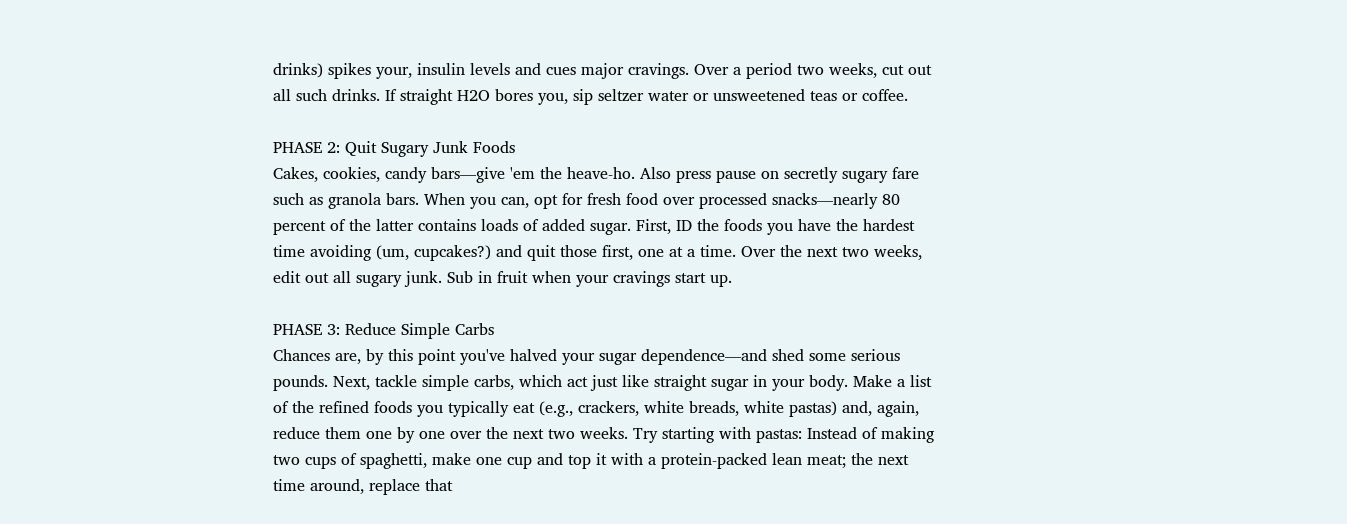drinks) spikes your, insulin levels and cues major cravings. Over a period two weeks, cut out all such drinks. If straight H2O bores you, sip seltzer water or unsweetened teas or coffee.

PHASE 2: Quit Sugary Junk Foods
Cakes, cookies, candy bars—give 'em the heave-ho. Also press pause on secretly sugary fare such as granola bars. When you can, opt for fresh food over processed snacks—nearly 80 percent of the latter contains loads of added sugar. First, ID the foods you have the hardest time avoiding (um, cupcakes?) and quit those first, one at a time. Over the next two weeks, edit out all sugary junk. Sub in fruit when your cravings start up.

PHASE 3: Reduce Simple Carbs
Chances are, by this point you've halved your sugar dependence—and shed some serious pounds. Next, tackle simple carbs, which act just like straight sugar in your body. Make a list of the refined foods you typically eat (e.g., crackers, white breads, white pastas) and, again, reduce them one by one over the next two weeks. Try starting with pastas: Instead of making two cups of spaghetti, make one cup and top it with a protein-packed lean meat; the next time around, replace that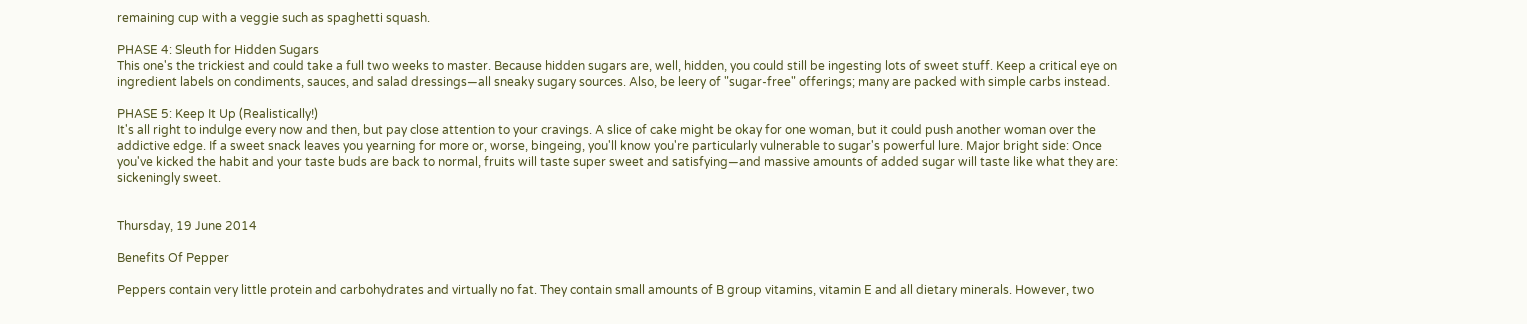remaining cup with a veggie such as spaghetti squash.

PHASE 4: Sleuth for Hidden Sugars
This one's the trickiest and could take a full two weeks to master. Because hidden sugars are, well, hidden, you could still be ingesting lots of sweet stuff. Keep a critical eye on ingredient labels on condiments, sauces, and salad dressings—all sneaky sugary sources. Also, be leery of "sugar-free" offerings; many are packed with simple carbs instead.

PHASE 5: Keep It Up (Realistically!)
It's all right to indulge every now and then, but pay close attention to your cravings. A slice of cake might be okay for one woman, but it could push another woman over the addictive edge. If a sweet snack leaves you yearning for more or, worse, bingeing, you'll know you're particularly vulnerable to sugar's powerful lure. Major bright side: Once you've kicked the habit and your taste buds are back to normal, fruits will taste super sweet and satisfying—and massive amounts of added sugar will taste like what they are: sickeningly sweet.


Thursday, 19 June 2014

Benefits Of Pepper

Peppers contain very little protein and carbohydrates and virtually no fat. They contain small amounts of B group vitamins, vitamin E and all dietary minerals. However, two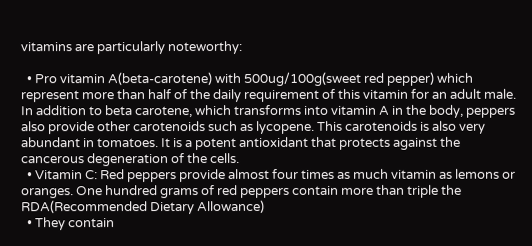vitamins are particularly noteworthy:

  • Pro vitamin A(beta-carotene) with 500ug/100g(sweet red pepper) which represent more than half of the daily requirement of this vitamin for an adult male. In addition to beta carotene, which transforms into vitamin A in the body, peppers also provide other carotenoids such as lycopene. This carotenoids is also very abundant in tomatoes. It is a potent antioxidant that protects against the cancerous degeneration of the cells.
  • Vitamin C: Red peppers provide almost four times as much vitamin as lemons or oranges. One hundred grams of red peppers contain more than triple the RDA(Recommended Dietary Allowance)
  • They contain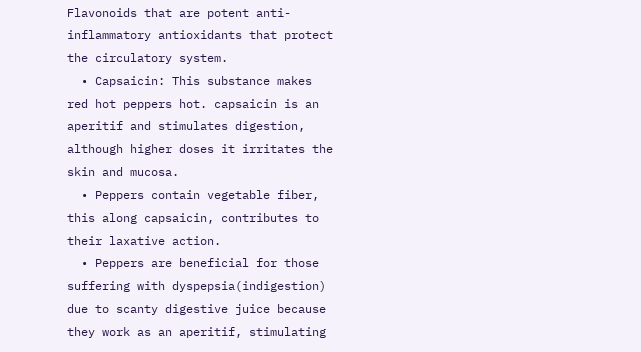Flavonoids that are potent anti-inflammatory antioxidants that protect the circulatory system.
  • Capsaicin: This substance makes red hot peppers hot. capsaicin is an aperitif and stimulates digestion, although higher doses it irritates the skin and mucosa.
  • Peppers contain vegetable fiber, this along capsaicin, contributes to their laxative action.
  • Peppers are beneficial for those suffering with dyspepsia(indigestion) due to scanty digestive juice because they work as an aperitif, stimulating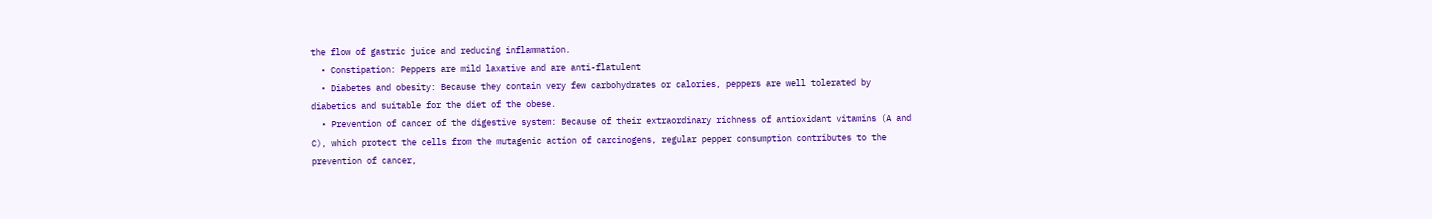the flow of gastric juice and reducing inflammation.
  • Constipation: Peppers are mild laxative and are anti-flatulent
  • Diabetes and obesity: Because they contain very few carbohydrates or calories, peppers are well tolerated by diabetics and suitable for the diet of the obese.
  • Prevention of cancer of the digestive system: Because of their extraordinary richness of antioxidant vitamins (A and C), which protect the cells from the mutagenic action of carcinogens, regular pepper consumption contributes to the prevention of cancer,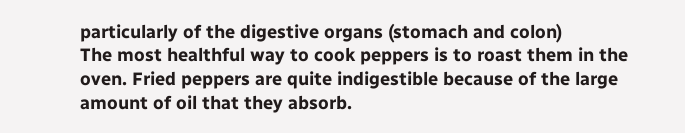particularly of the digestive organs (stomach and colon)
The most healthful way to cook peppers is to roast them in the oven. Fried peppers are quite indigestible because of the large amount of oil that they absorb.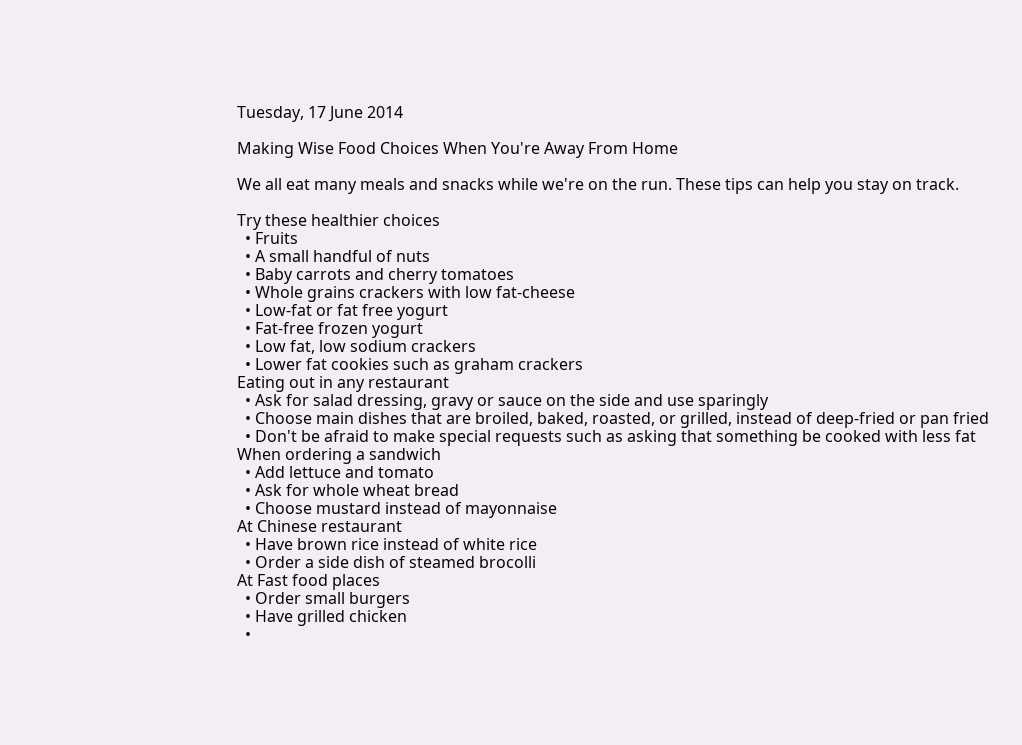Tuesday, 17 June 2014

Making Wise Food Choices When You're Away From Home

We all eat many meals and snacks while we're on the run. These tips can help you stay on track.

Try these healthier choices
  • Fruits
  • A small handful of nuts
  • Baby carrots and cherry tomatoes
  • Whole grains crackers with low fat-cheese
  • Low-fat or fat free yogurt
  • Fat-free frozen yogurt
  • Low fat, low sodium crackers
  • Lower fat cookies such as graham crackers                                                                                                                                        Eating out in any restaurant
  • Ask for salad dressing, gravy or sauce on the side and use sparingly
  • Choose main dishes that are broiled, baked, roasted, or grilled, instead of deep-fried or pan fried
  • Don't be afraid to make special requests such as asking that something be cooked with less fat                                                When ordering a sandwich
  • Add lettuce and tomato
  • Ask for whole wheat bread
  • Choose mustard instead of mayonnaise                                                                                                                                              At Chinese restaurant
  • Have brown rice instead of white rice
  • Order a side dish of steamed brocolli                                                                                                                                              At Fast food places
  • Order small burgers
  • Have grilled chicken
  •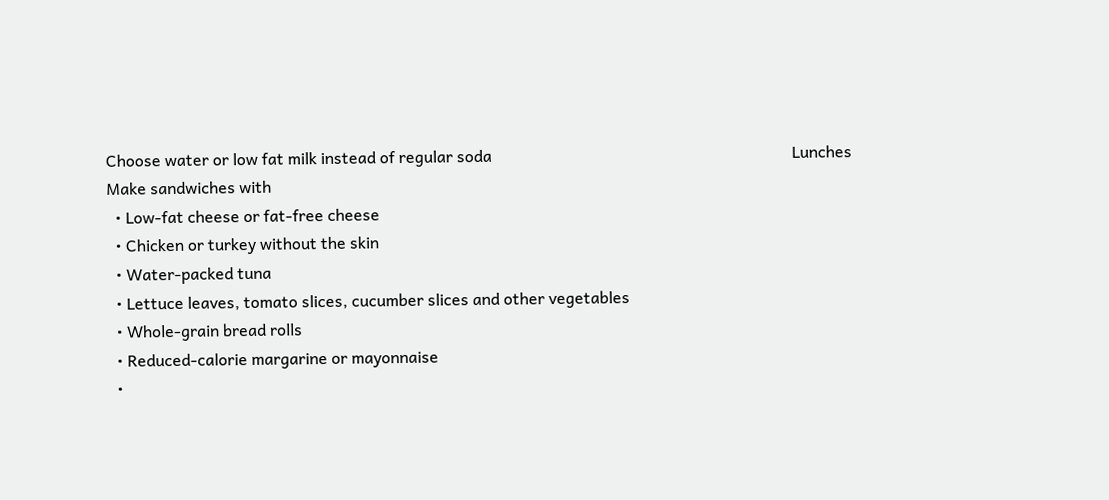Choose water or low fat milk instead of regular soda                                                                           Lunches                                                                                                                              Make sandwiches with
  • Low-fat cheese or fat-free cheese
  • Chicken or turkey without the skin
  • Water-packed tuna
  • Lettuce leaves, tomato slices, cucumber slices and other vegetables
  • Whole-grain bread rolls
  • Reduced-calorie margarine or mayonnaise
  •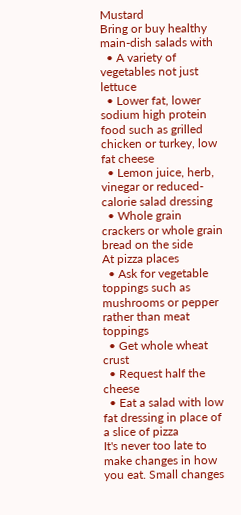Mustard                                                                                                                                                                                        Bring or buy healthy main-dish salads with
  • A variety of vegetables not just lettuce
  • Lower fat, lower sodium high protein food such as grilled chicken or turkey, low fat cheese
  • Lemon juice, herb, vinegar or reduced-calorie salad dressing
  • Whole grain crackers or whole grain bread on the side                                                                                                                   At pizza places
  • Ask for vegetable toppings such as mushrooms or pepper rather than meat toppings
  • Get whole wheat crust
  • Request half the cheese
  • Eat a salad with low fat dressing in place of a slice of pizza                                                                                                            It's never too late to make changes in how you eat. Small changes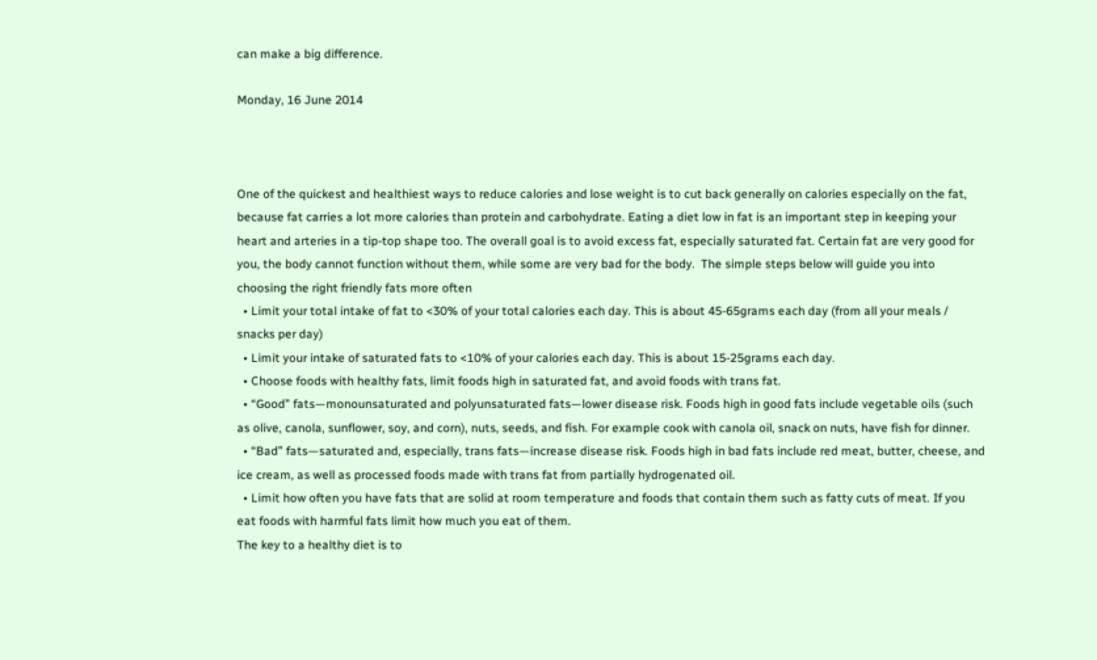can make a big difference.

Monday, 16 June 2014



One of the quickest and healthiest ways to reduce calories and lose weight is to cut back generally on calories especially on the fat, because fat carries a lot more calories than protein and carbohydrate. Eating a diet low in fat is an important step in keeping your heart and arteries in a tip-top shape too. The overall goal is to avoid excess fat, especially saturated fat. Certain fat are very good for you, the body cannot function without them, while some are very bad for the body.  The simple steps below will guide you into choosing the right friendly fats more often
  • Limit your total intake of fat to <30% of your total calories each day. This is about 45-65grams each day (from all your meals / snacks per day)
  • Limit your intake of saturated fats to <10% of your calories each day. This is about 15-25grams each day.
  • Choose foods with healthy fats, limit foods high in saturated fat, and avoid foods with trans fat.
  • “Good” fats—monounsaturated and polyunsaturated fats—lower disease risk. Foods high in good fats include vegetable oils (such as olive, canola, sunflower, soy, and corn), nuts, seeds, and fish. For example cook with canola oil, snack on nuts, have fish for dinner.
  • “Bad” fats—saturated and, especially, trans fats—increase disease risk. Foods high in bad fats include red meat, butter, cheese, and ice cream, as well as processed foods made with trans fat from partially hydrogenated oil.
  • Limit how often you have fats that are solid at room temperature and foods that contain them such as fatty cuts of meat. If you eat foods with harmful fats limit how much you eat of them.
The key to a healthy diet is to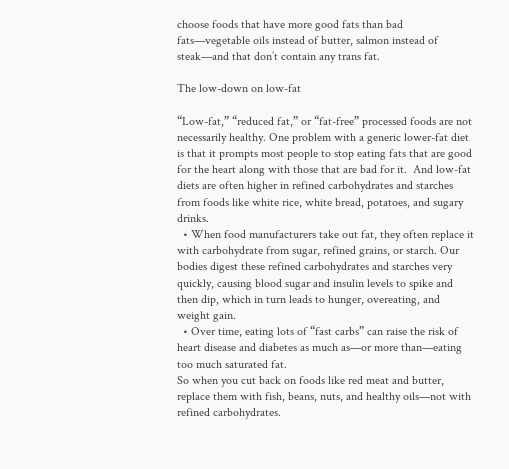choose foods that have more good fats than bad fats—vegetable oils instead of butter, salmon instead of steak—and that don’t contain any trans fat.

The low-down on low-fat

“Low-fat,” “reduced fat,” or “fat-free” processed foods are not necessarily healthy. One problem with a generic lower-fat diet is that it prompts most people to stop eating fats that are good for the heart along with those that are bad for it.  And low-fat diets are often higher in refined carbohydrates and starches from foods like white rice, white bread, potatoes, and sugary drinks.
  • When food manufacturers take out fat, they often replace it with carbohydrate from sugar, refined grains, or starch. Our bodies digest these refined carbohydrates and starches very quickly, causing blood sugar and insulin levels to spike and then dip, which in turn leads to hunger, overeating, and weight gain.
  • Over time, eating lots of “fast carbs” can raise the risk of heart disease and diabetes as much as—or more than—eating too much saturated fat.
So when you cut back on foods like red meat and butter, replace them with fish, beans, nuts, and healthy oils—not with refined carbohydrates.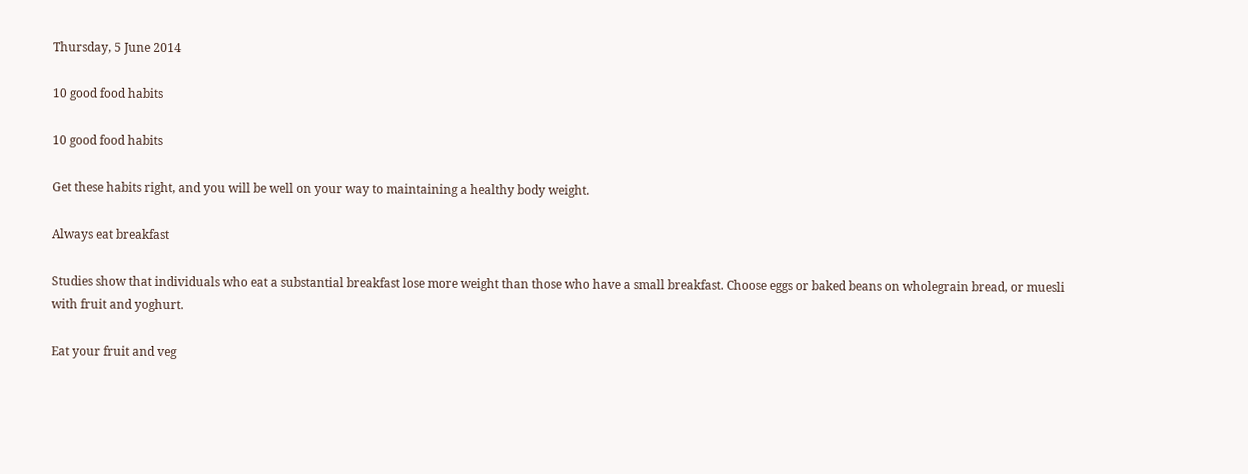Thursday, 5 June 2014

10 good food habits

10 good food habits

Get these habits right, and you will be well on your way to maintaining a healthy body weight.

Always eat breakfast

Studies show that individuals who eat a substantial breakfast lose more weight than those who have a small breakfast. Choose eggs or baked beans on wholegrain bread, or muesli with fruit and yoghurt.

Eat your fruit and veg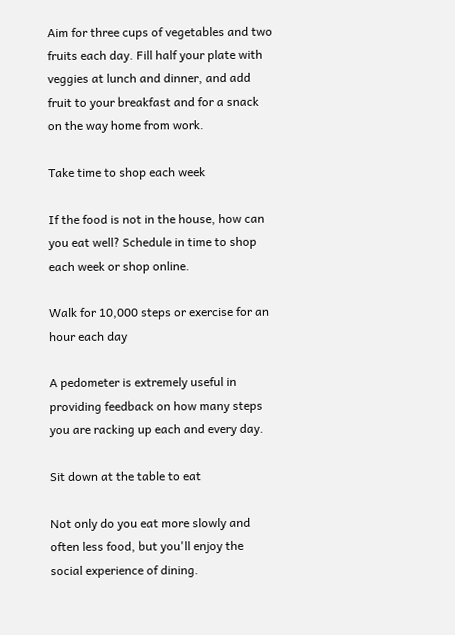Aim for three cups of vegetables and two fruits each day. Fill half your plate with veggies at lunch and dinner, and add fruit to your breakfast and for a snack on the way home from work.

Take time to shop each week

If the food is not in the house, how can you eat well? Schedule in time to shop each week or shop online.

Walk for 10,000 steps or exercise for an hour each day

A pedometer is extremely useful in providing feedback on how many steps you are racking up each and every day.

Sit down at the table to eat

Not only do you eat more slowly and often less food, but you'll enjoy the social experience of dining.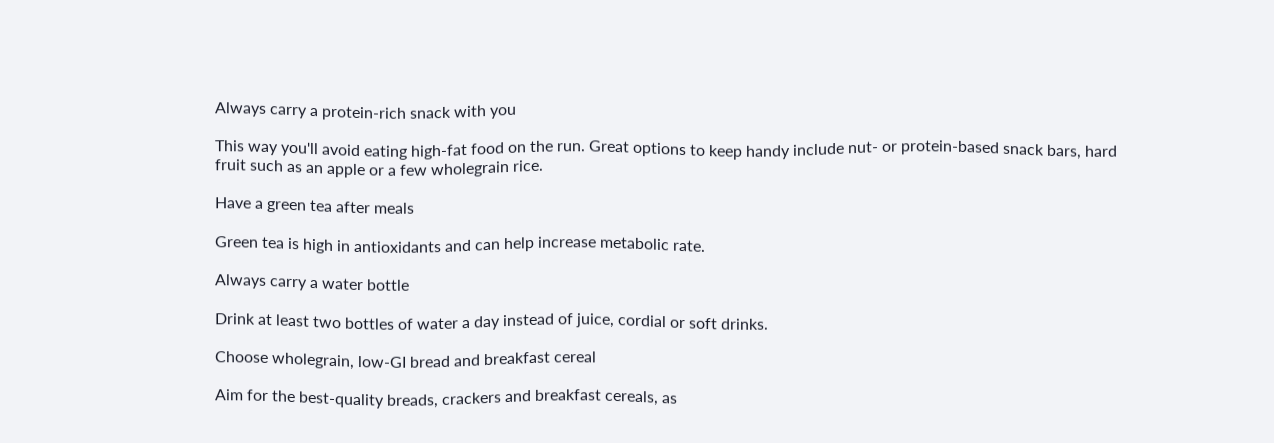Always carry a protein-rich snack with you

This way you'll avoid eating high-fat food on the run. Great options to keep handy include nut- or protein-based snack bars, hard fruit such as an apple or a few wholegrain rice.

Have a green tea after meals

Green tea is high in antioxidants and can help increase metabolic rate.

Always carry a water bottle

Drink at least two bottles of water a day instead of juice, cordial or soft drinks.

Choose wholegrain, low-GI bread and breakfast cereal

Aim for the best-quality breads, crackers and breakfast cereals, as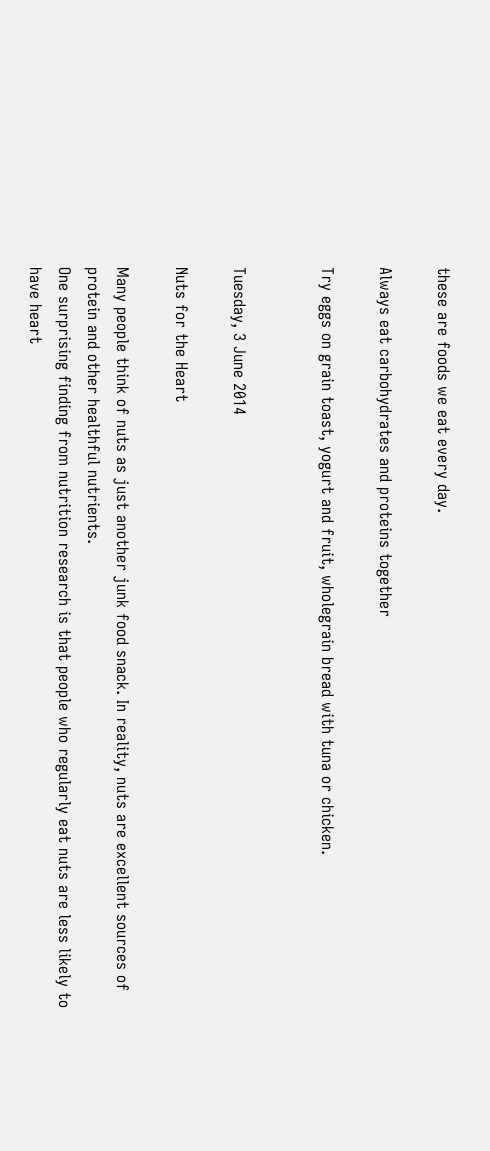these are foods we eat every day.

Always eat carbohydrates and proteins together

Try eggs on grain toast, yogurt and fruit, wholegrain bread with tuna or chicken.


Tuesday, 3 June 2014

Nuts for the Heart

Many people think of nuts as just another junk food snack. In reality, nuts are excellent sources of protein and other healthful nutrients.
One surprising finding from nutrition research is that people who regularly eat nuts are less likely to have heart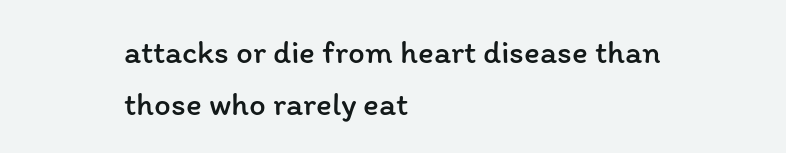attacks or die from heart disease than those who rarely eat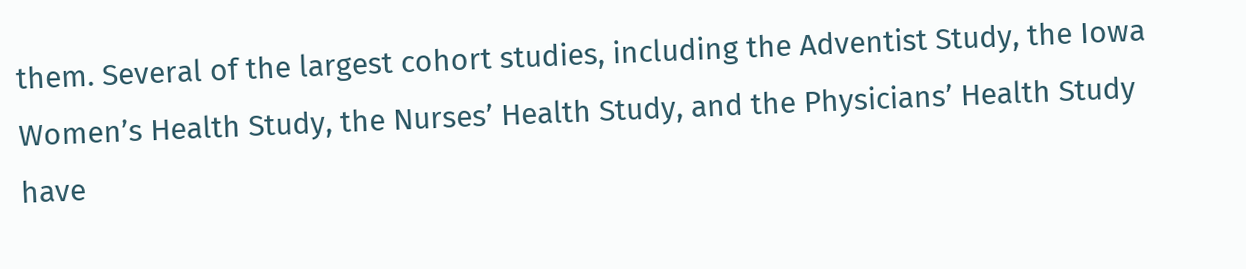them. Several of the largest cohort studies, including the Adventist Study, the Iowa Women’s Health Study, the Nurses’ Health Study, and the Physicians’ Health Study have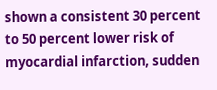shown a consistent 30 percent to 50 percent lower risk of myocardial infarction, sudden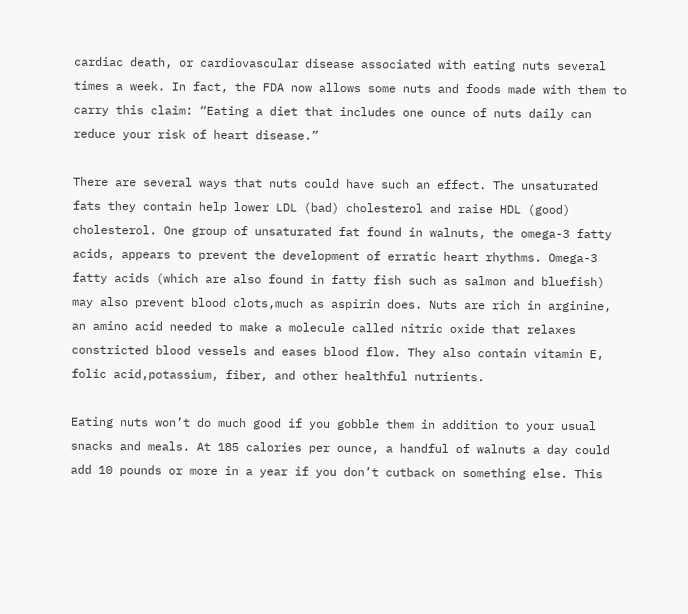cardiac death, or cardiovascular disease associated with eating nuts several times a week. In fact, the FDA now allows some nuts and foods made with them to carry this claim: “Eating a diet that includes one ounce of nuts daily can reduce your risk of heart disease.”

There are several ways that nuts could have such an effect. The unsaturated fats they contain help lower LDL (bad) cholesterol and raise HDL (good) cholesterol. One group of unsaturated fat found in walnuts, the omega-3 fatty acids, appears to prevent the development of erratic heart rhythms. Omega-3 fatty acids (which are also found in fatty fish such as salmon and bluefish) may also prevent blood clots,much as aspirin does. Nuts are rich in arginine, an amino acid needed to make a molecule called nitric oxide that relaxes constricted blood vessels and eases blood flow. They also contain vitamin E, folic acid,potassium, fiber, and other healthful nutrients.

Eating nuts won’t do much good if you gobble them in addition to your usual snacks and meals. At 185 calories per ounce, a handful of walnuts a day could add 10 pounds or more in a year if you don’t cutback on something else. This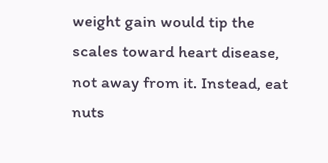weight gain would tip the scales toward heart disease, not away from it. Instead, eat nuts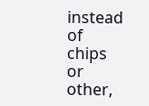instead of chips or other,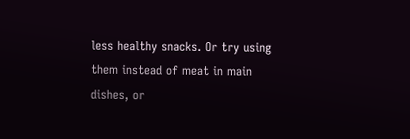less healthy snacks. Or try using them instead of meat in main dishes, or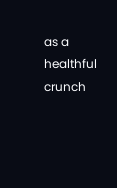as a healthful crunch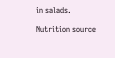in salads.

Nutrition source